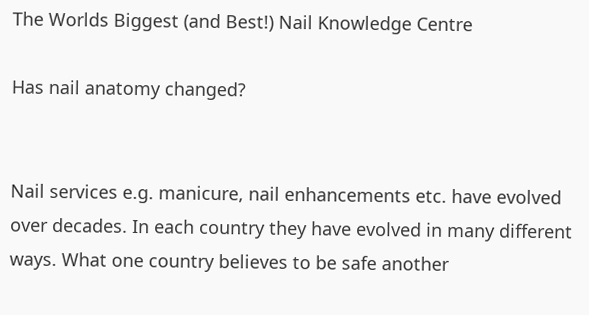The Worlds Biggest (and Best!) Nail Knowledge Centre

Has nail anatomy changed?


Nail services e.g. manicure, nail enhancements etc. have evolved over decades. In each country they have evolved in many different ways. What one country believes to be safe another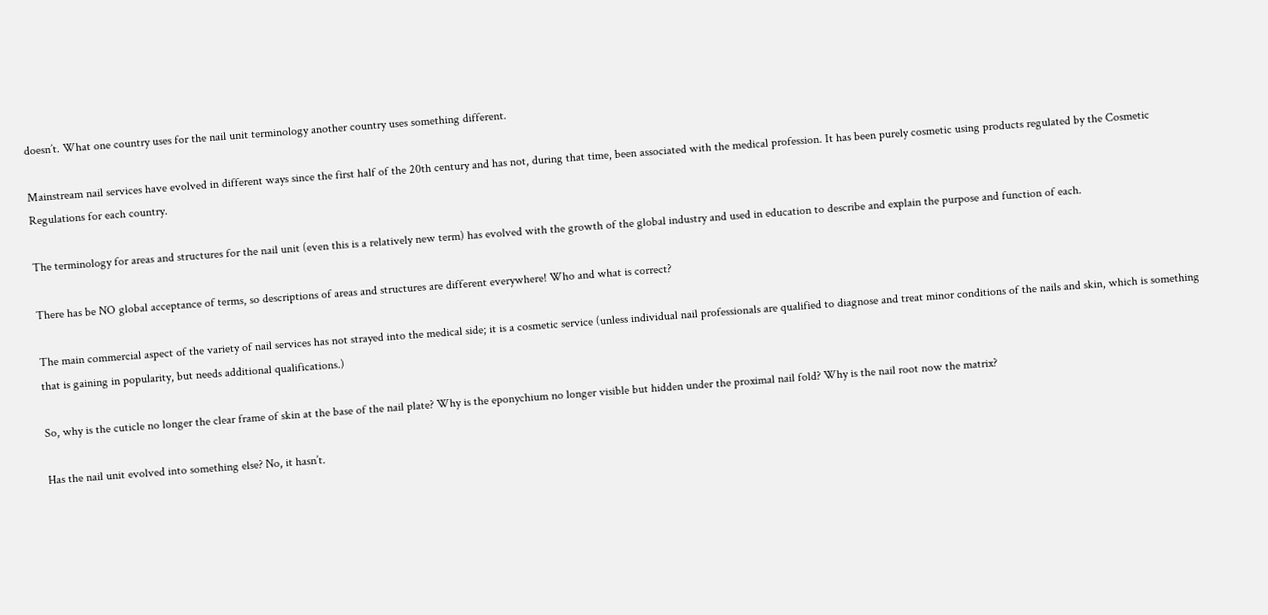doesn’t. What one country uses for the nail unit terminology another country uses something different.

Mainstream nail services have evolved in different ways since the first half of the 20th century and has not, during that time, been associated with the medical profession. It has been purely cosmetic using products regulated by the Cosmetic Regulations for each country.

The terminology for areas and structures for the nail unit (even this is a relatively new term) has evolved with the growth of the global industry and used in education to describe and explain the purpose and function of each.

There has be NO global acceptance of terms, so descriptions of areas and structures are different everywhere! Who and what is correct?

The main commercial aspect of the variety of nail services has not strayed into the medical side; it is a cosmetic service (unless individual nail professionals are qualified to diagnose and treat minor conditions of the nails and skin, which is something that is gaining in popularity, but needs additional qualifications.)

So, why is the cuticle no longer the clear frame of skin at the base of the nail plate? Why is the eponychium no longer visible but hidden under the proximal nail fold? Why is the nail root now the matrix?

Has the nail unit evolved into something else? No, it hasn’t.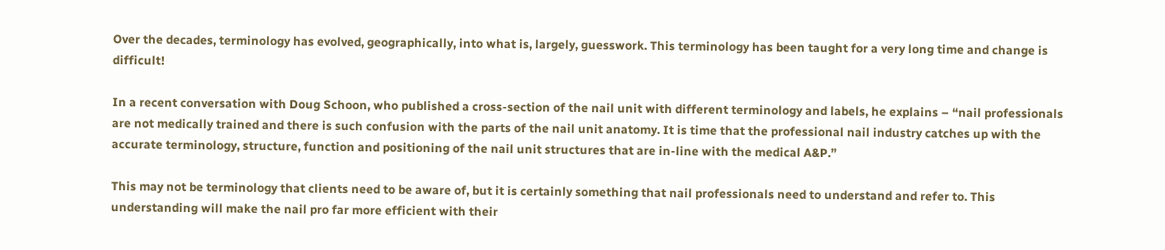Over the decades, terminology has evolved, geographically, into what is, largely, guesswork. This terminology has been taught for a very long time and change is difficult!

In a recent conversation with Doug Schoon, who published a cross-section of the nail unit with different terminology and labels, he explains – “nail professionals are not medically trained and there is such confusion with the parts of the nail unit anatomy. It is time that the professional nail industry catches up with the accurate terminology, structure, function and positioning of the nail unit structures that are in-line with the medical A&P.”

This may not be terminology that clients need to be aware of, but it is certainly something that nail professionals need to understand and refer to. This understanding will make the nail pro far more efficient with their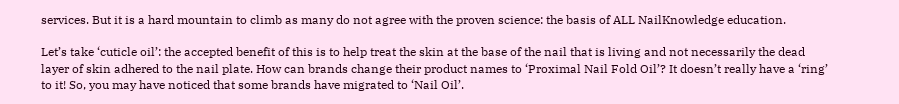services. But it is a hard mountain to climb as many do not agree with the proven science: the basis of ALL NailKnowledge education.

Let’s take ‘cuticle oil’: the accepted benefit of this is to help treat the skin at the base of the nail that is living and not necessarily the dead layer of skin adhered to the nail plate. How can brands change their product names to ‘Proximal Nail Fold Oil’? It doesn’t really have a ‘ring’ to it! So, you may have noticed that some brands have migrated to ‘Nail Oil’.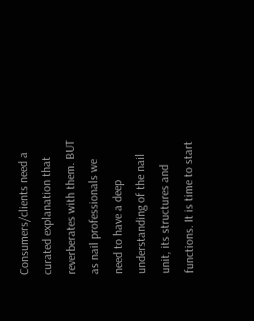Consumers/clients need a curated explanation that reverberates with them. BUT as nail professionals we need to have a deep understanding of the nail unit, its structures and functions. It is time to start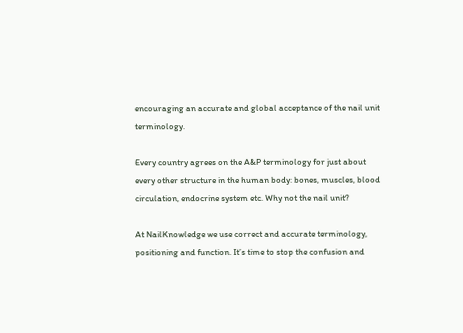encouraging an accurate and global acceptance of the nail unit terminology.

Every country agrees on the A&P terminology for just about every other structure in the human body: bones, muscles, blood circulation, endocrine system etc. Why not the nail unit?

At NailKnowledge we use correct and accurate terminology, positioning and function. It’s time to stop the confusion and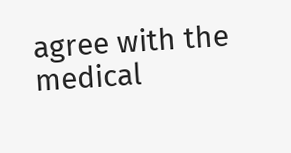agree with the medical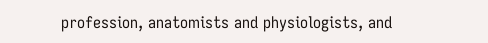profession, anatomists and physiologists, and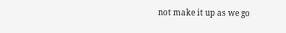not make it up as we go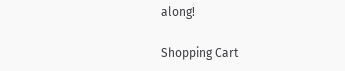along!

Shopping Cart